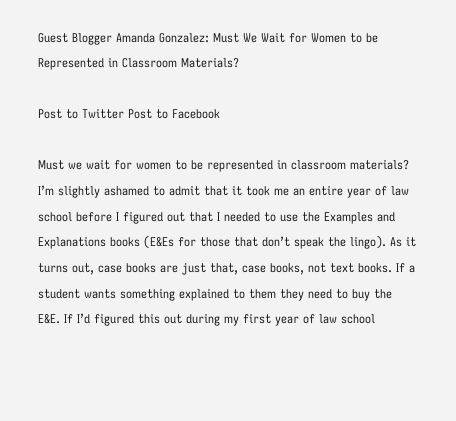Guest Blogger Amanda Gonzalez: Must We Wait for Women to be Represented in Classroom Materials?

Post to Twitter Post to Facebook

Must we wait for women to be represented in classroom materials? I’m slightly ashamed to admit that it took me an entire year of law school before I figured out that I needed to use the Examples and Explanations books (E&Es for those that don’t speak the lingo). As it turns out, case books are just that, case books, not text books. If a student wants something explained to them they need to buy the E&E. If I’d figured this out during my first year of law school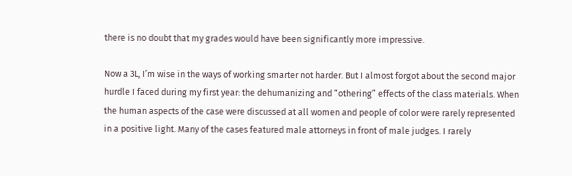there is no doubt that my grades would have been significantly more impressive.

Now a 3L, I’m wise in the ways of working smarter not harder. But I almost forgot about the second major hurdle I faced during my first year: the dehumanizing and “othering” effects of the class materials. When the human aspects of the case were discussed at all women and people of color were rarely represented in a positive light. Many of the cases featured male attorneys in front of male judges. I rarely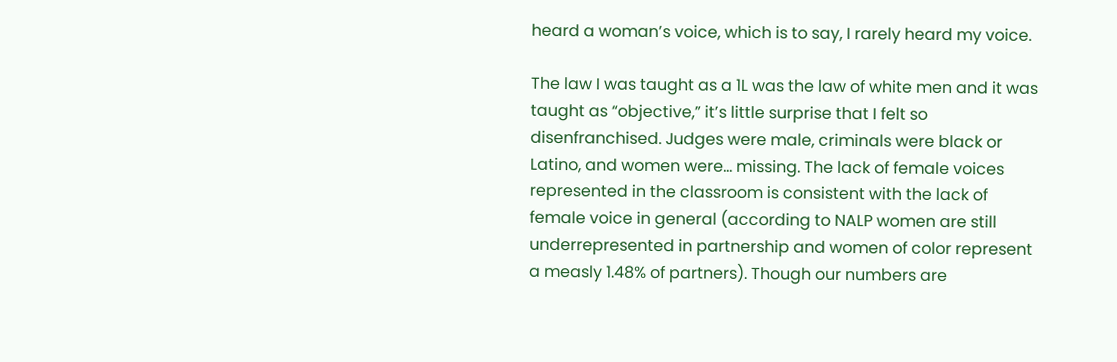heard a woman’s voice, which is to say, I rarely heard my voice.

The law I was taught as a 1L was the law of white men and it was taught as “objective,” it’s little surprise that I felt so disenfranchised. Judges were male, criminals were black or Latino, and women were… missing. The lack of female voices represented in the classroom is consistent with the lack of female voice in general (according to NALP women are still underrepresented in partnership and women of color represent a measly 1.48% of partners). Though our numbers are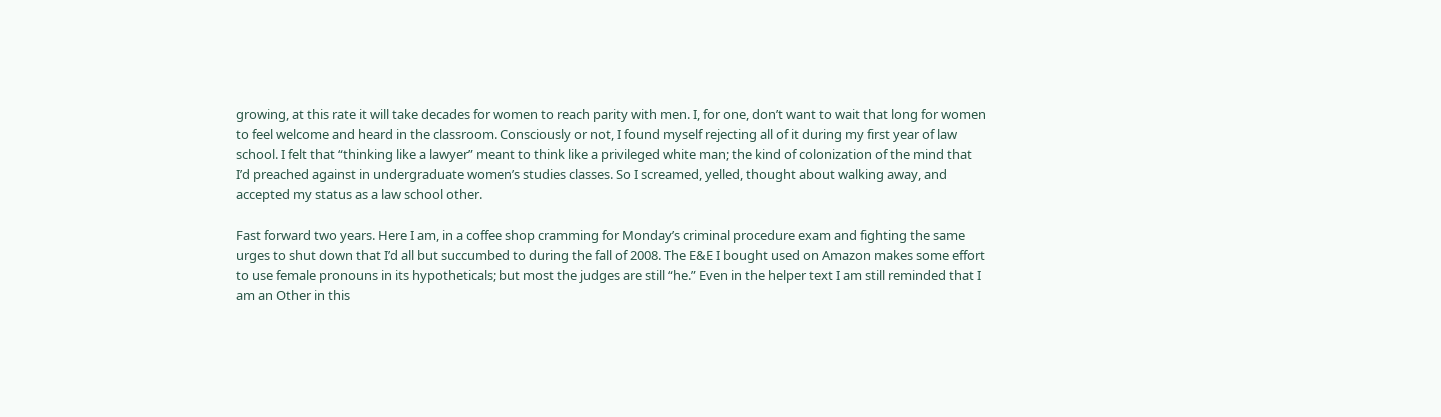growing, at this rate it will take decades for women to reach parity with men. I, for one, don’t want to wait that long for women to feel welcome and heard in the classroom. Consciously or not, I found myself rejecting all of it during my first year of law school. I felt that “thinking like a lawyer” meant to think like a privileged white man; the kind of colonization of the mind that I’d preached against in undergraduate women’s studies classes. So I screamed, yelled, thought about walking away, and accepted my status as a law school other.

Fast forward two years. Here I am, in a coffee shop cramming for Monday’s criminal procedure exam and fighting the same urges to shut down that I’d all but succumbed to during the fall of 2008. The E&E I bought used on Amazon makes some effort to use female pronouns in its hypotheticals; but most the judges are still “he.” Even in the helper text I am still reminded that I am an Other in this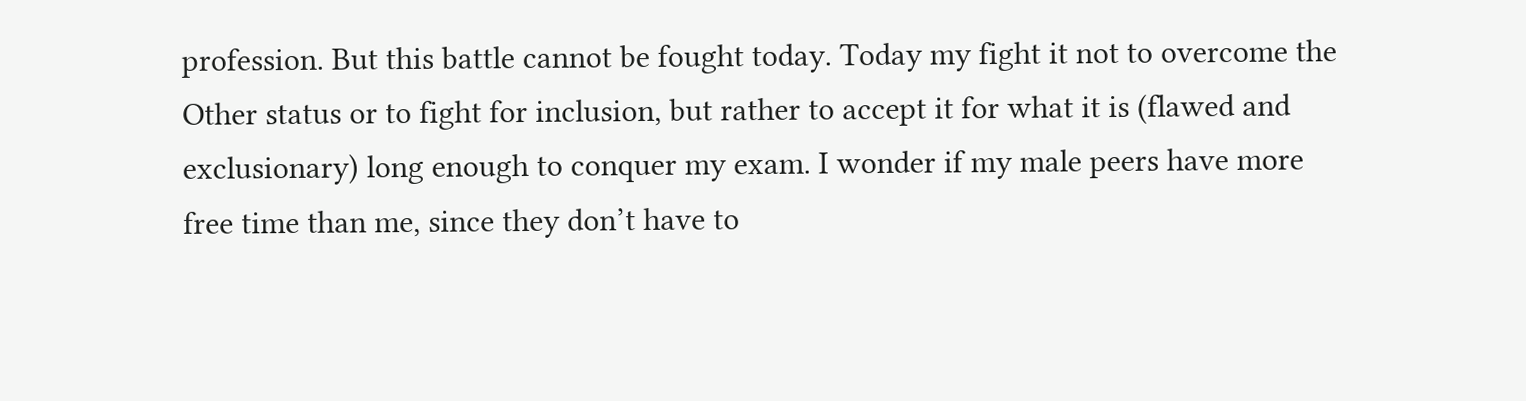profession. But this battle cannot be fought today. Today my fight it not to overcome the Other status or to fight for inclusion, but rather to accept it for what it is (flawed and exclusionary) long enough to conquer my exam. I wonder if my male peers have more free time than me, since they don’t have to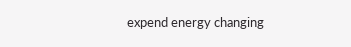expend energy changing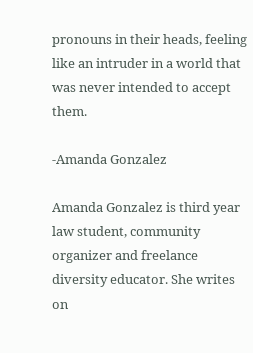pronouns in their heads, feeling like an intruder in a world that was never intended to accept them.

-Amanda Gonzalez

Amanda Gonzalez is third year law student, community organizer and freelance diversity educator. She writes on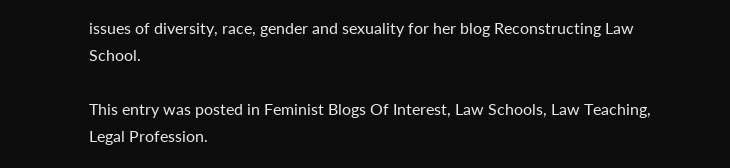issues of diversity, race, gender and sexuality for her blog Reconstructing Law School.

This entry was posted in Feminist Blogs Of Interest, Law Schools, Law Teaching, Legal Profession.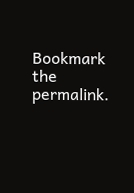Bookmark the permalink.